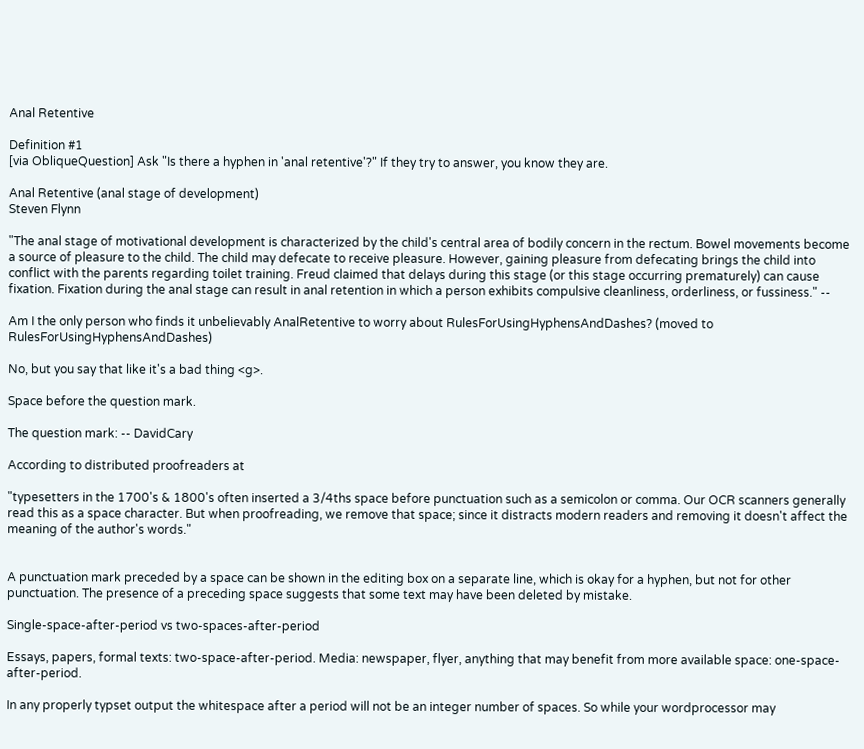Anal Retentive

Definition #1
[via ObliqueQuestion] Ask "Is there a hyphen in 'anal retentive'?" If they try to answer, you know they are.

Anal Retentive (anal stage of development)
Steven Flynn

"The anal stage of motivational development is characterized by the child's central area of bodily concern in the rectum. Bowel movements become a source of pleasure to the child. The child may defecate to receive pleasure. However, gaining pleasure from defecating brings the child into conflict with the parents regarding toilet training. Freud claimed that delays during this stage (or this stage occurring prematurely) can cause fixation. Fixation during the anal stage can result in anal retention in which a person exhibits compulsive cleanliness, orderliness, or fussiness." --

Am I the only person who finds it unbelievably AnalRetentive to worry about RulesForUsingHyphensAndDashes? (moved to RulesForUsingHyphensAndDashes)

No, but you say that like it's a bad thing <g>.

Space before the question mark.

The question mark: -- DavidCary

According to distributed proofreaders at

"typesetters in the 1700's & 1800's often inserted a 3/4ths space before punctuation such as a semicolon or comma. Our OCR scanners generally read this as a space character. But when proofreading, we remove that space; since it distracts modern readers and removing it doesn't affect the meaning of the author's words."


A punctuation mark preceded by a space can be shown in the editing box on a separate line, which is okay for a hyphen, but not for other punctuation. The presence of a preceding space suggests that some text may have been deleted by mistake.

Single-space-after-period vs two-spaces-after-period

Essays, papers, formal texts: two-space-after-period. Media: newspaper, flyer, anything that may benefit from more available space: one-space-after-period.

In any properly typset output the whitespace after a period will not be an integer number of spaces. So while your wordprocessor may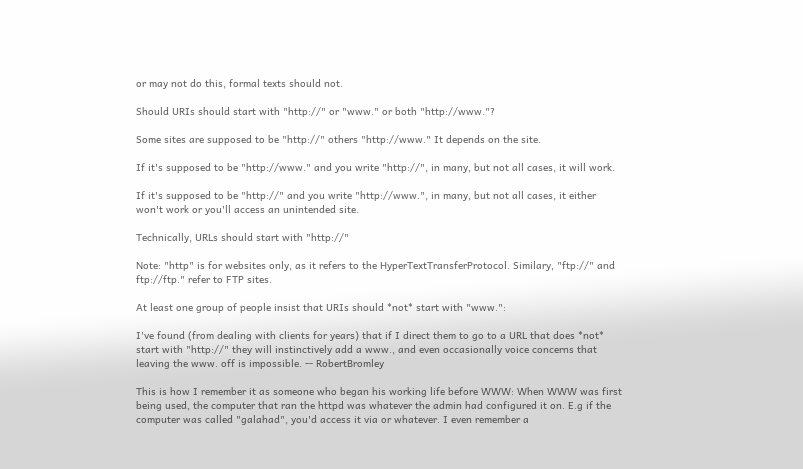or may not do this, formal texts should not.

Should URIs should start with "http://" or "www." or both "http://www."?

Some sites are supposed to be "http://" others "http://www." It depends on the site.

If it's supposed to be "http://www." and you write "http://", in many, but not all cases, it will work.

If it's supposed to be "http://" and you write "http://www.", in many, but not all cases, it either won't work or you'll access an unintended site.

Technically, URLs should start with "http://"

Note: "http" is for websites only, as it refers to the HyperTextTransferProtocol. Similary, "ftp://" and ftp://ftp." refer to FTP sites.

At least one group of people insist that URIs should *not* start with "www.":

I've found (from dealing with clients for years) that if I direct them to go to a URL that does *not* start with "http://" they will instinctively add a www., and even occasionally voice concerns that leaving the www. off is impossible. -- RobertBromley

This is how I remember it as someone who began his working life before WWW: When WWW was first being used, the computer that ran the httpd was whatever the admin had configured it on. E.g if the computer was called "galahad", you'd access it via or whatever. I even remember a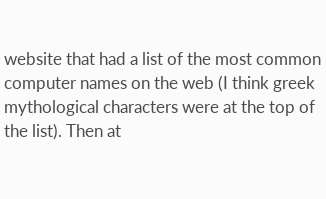website that had a list of the most common computer names on the web (I think greek mythological characters were at the top of the list). Then at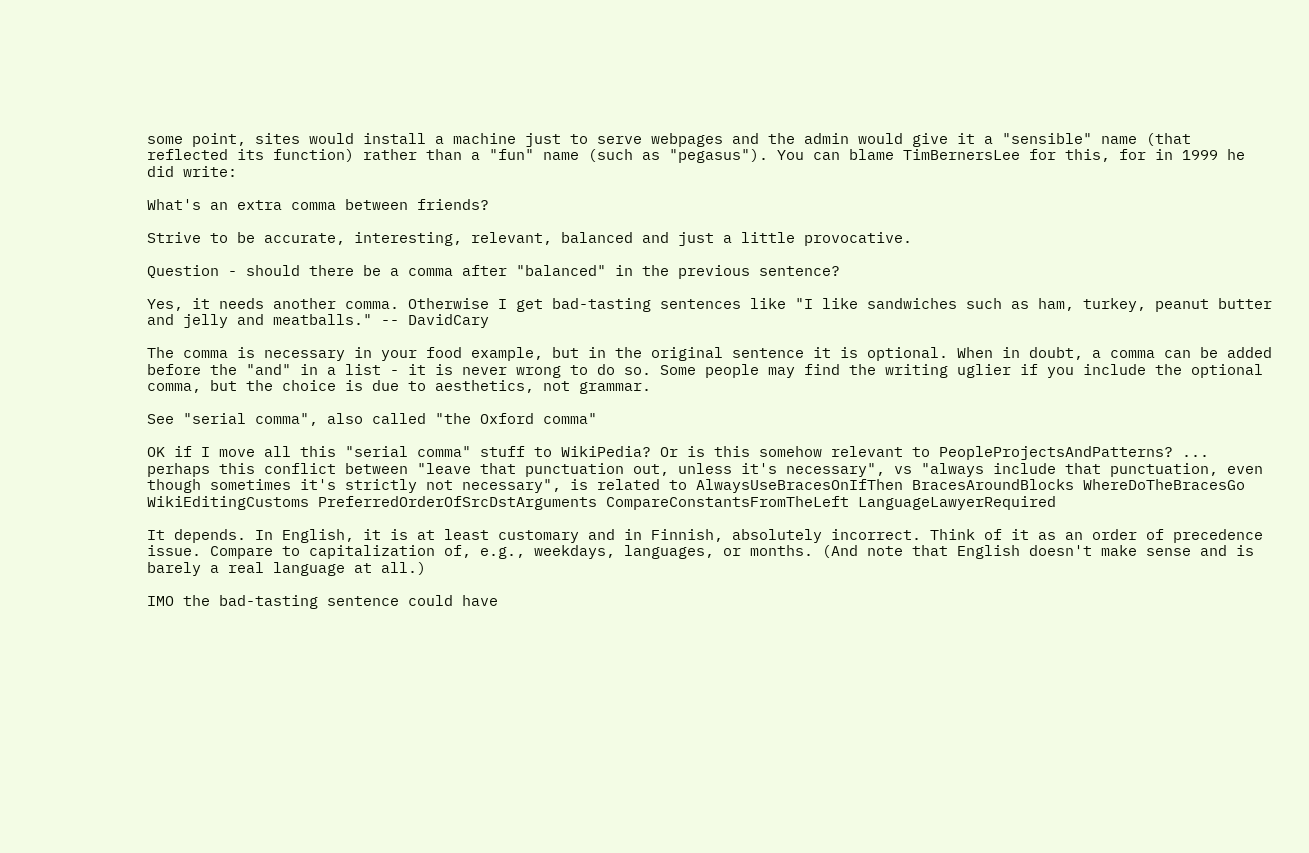some point, sites would install a machine just to serve webpages and the admin would give it a "sensible" name (that reflected its function) rather than a "fun" name (such as "pegasus"). You can blame TimBernersLee for this, for in 1999 he did write:

What's an extra comma between friends?

Strive to be accurate, interesting, relevant, balanced and just a little provocative.

Question - should there be a comma after "balanced" in the previous sentence?

Yes, it needs another comma. Otherwise I get bad-tasting sentences like "I like sandwiches such as ham, turkey, peanut butter and jelly and meatballs." -- DavidCary

The comma is necessary in your food example, but in the original sentence it is optional. When in doubt, a comma can be added before the "and" in a list - it is never wrong to do so. Some people may find the writing uglier if you include the optional comma, but the choice is due to aesthetics, not grammar.

See "serial comma", also called "the Oxford comma"

OK if I move all this "serial comma" stuff to WikiPedia? Or is this somehow relevant to PeopleProjectsAndPatterns? ... perhaps this conflict between "leave that punctuation out, unless it's necessary", vs "always include that punctuation, even though sometimes it's strictly not necessary", is related to AlwaysUseBracesOnIfThen BracesAroundBlocks WhereDoTheBracesGo WikiEditingCustoms PreferredOrderOfSrcDstArguments CompareConstantsFromTheLeft LanguageLawyerRequired

It depends. In English, it is at least customary and in Finnish, absolutely incorrect. Think of it as an order of precedence issue. Compare to capitalization of, e.g., weekdays, languages, or months. (And note that English doesn't make sense and is barely a real language at all.)

IMO the bad-tasting sentence could have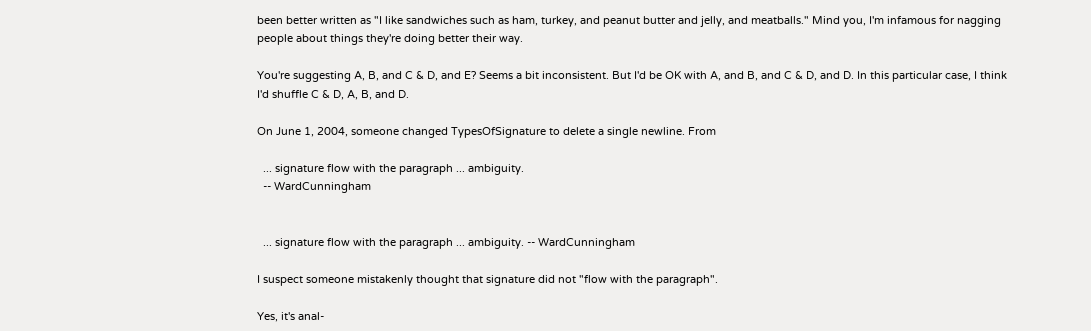been better written as "I like sandwiches such as ham, turkey, and peanut butter and jelly, and meatballs." Mind you, I'm infamous for nagging people about things they're doing better their way.

You're suggesting A, B, and C & D, and E? Seems a bit inconsistent. But I'd be OK with A, and B, and C & D, and D. In this particular case, I think I'd shuffle C & D, A, B, and D.

On June 1, 2004, someone changed TypesOfSignature to delete a single newline. From

  ... signature flow with the paragraph ... ambiguity.
  -- WardCunningham


  ... signature flow with the paragraph ... ambiguity. -- WardCunningham

I suspect someone mistakenly thought that signature did not "flow with the paragraph".

Yes, it's anal-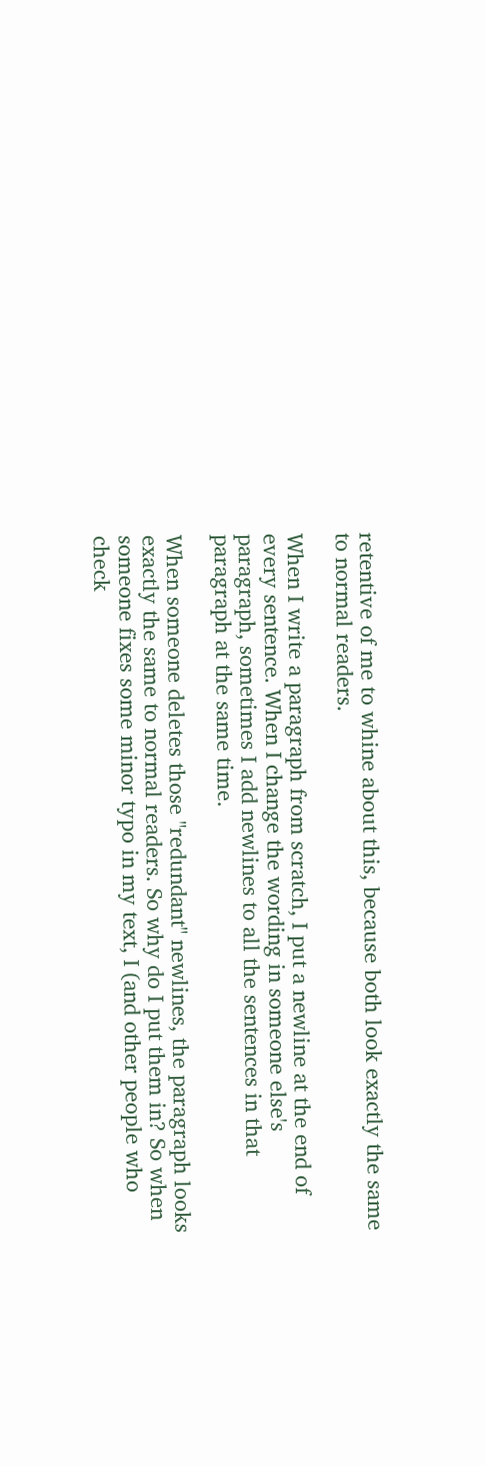retentive of me to whine about this, because both look exactly the same to normal readers.

When I write a paragraph from scratch, I put a newline at the end of every sentence. When I change the wording in someone else's paragraph, sometimes I add newlines to all the sentences in that paragraph at the same time.

When someone deletes those "redundant" newlines, the paragraph looks exactly the same to normal readers. So why do I put them in? So when someone fixes some minor typo in my text, I (and other people who check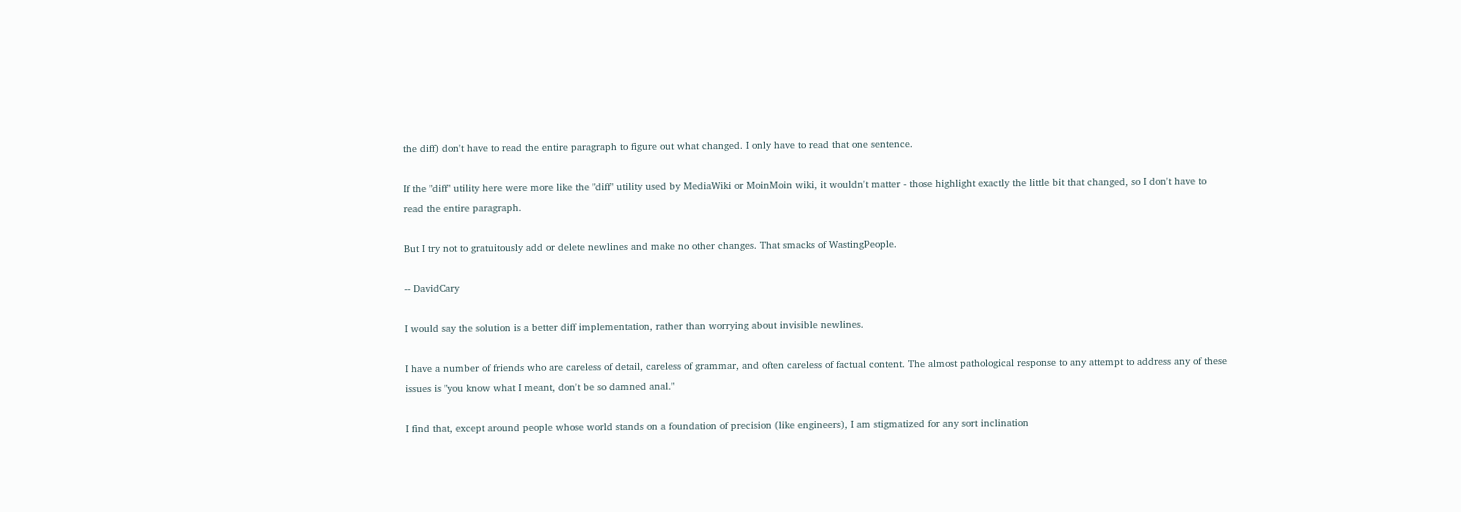the diff) don't have to read the entire paragraph to figure out what changed. I only have to read that one sentence.

If the "diff" utility here were more like the "diff" utility used by MediaWiki or MoinMoin wiki, it wouldn't matter - those highlight exactly the little bit that changed, so I don't have to read the entire paragraph.

But I try not to gratuitously add or delete newlines and make no other changes. That smacks of WastingPeople.

-- DavidCary

I would say the solution is a better diff implementation, rather than worrying about invisible newlines.

I have a number of friends who are careless of detail, careless of grammar, and often careless of factual content. The almost pathological response to any attempt to address any of these issues is "you know what I meant, don't be so damned anal."

I find that, except around people whose world stands on a foundation of precision (like engineers), I am stigmatized for any sort inclination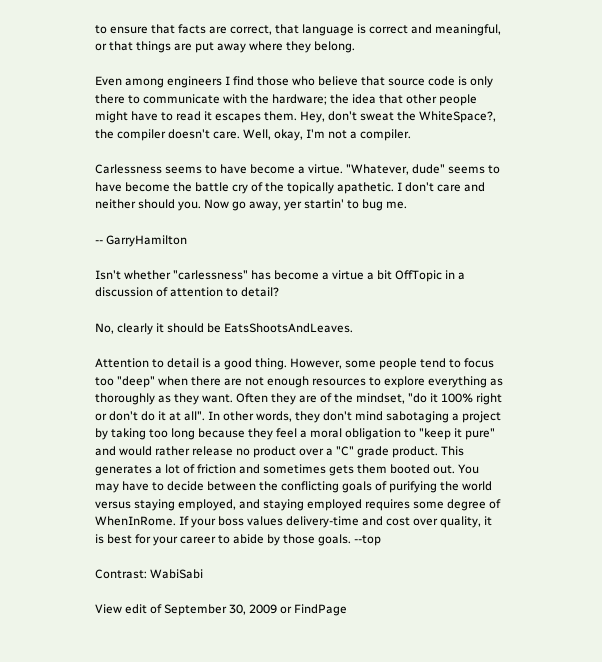to ensure that facts are correct, that language is correct and meaningful, or that things are put away where they belong.

Even among engineers I find those who believe that source code is only there to communicate with the hardware; the idea that other people might have to read it escapes them. Hey, don't sweat the WhiteSpace?, the compiler doesn't care. Well, okay, I'm not a compiler.

Carlessness seems to have become a virtue. "Whatever, dude" seems to have become the battle cry of the topically apathetic. I don't care and neither should you. Now go away, yer startin' to bug me.

-- GarryHamilton

Isn't whether "carlessness" has become a virtue a bit OffTopic in a discussion of attention to detail?

No, clearly it should be EatsShootsAndLeaves.

Attention to detail is a good thing. However, some people tend to focus too "deep" when there are not enough resources to explore everything as thoroughly as they want. Often they are of the mindset, "do it 100% right or don't do it at all". In other words, they don't mind sabotaging a project by taking too long because they feel a moral obligation to "keep it pure" and would rather release no product over a "C" grade product. This generates a lot of friction and sometimes gets them booted out. You may have to decide between the conflicting goals of purifying the world versus staying employed, and staying employed requires some degree of WhenInRome. If your boss values delivery-time and cost over quality, it is best for your career to abide by those goals. --top

Contrast: WabiSabi

View edit of September 30, 2009 or FindPage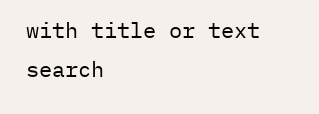with title or text search